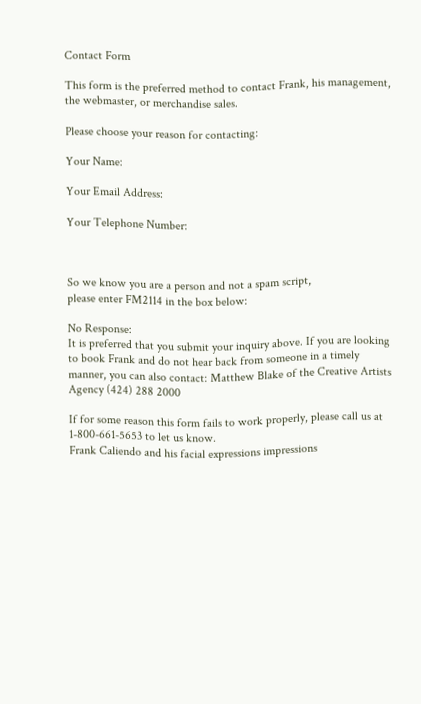Contact Form

This form is the preferred method to contact Frank, his management, the webmaster, or merchandise sales.

Please choose your reason for contacting:

Your Name:

Your Email Address:

Your Telephone Number:



So we know you are a person and not a spam script,
please enter FM2114 in the box below:

No Response:
It is preferred that you submit your inquiry above. If you are looking to book Frank and do not hear back from someone in a timely manner, you can also contact: Matthew Blake of the Creative Artists Agency (424) 288 2000

If for some reason this form fails to work properly, please call us at 1-800-661-5653 to let us know.
Frank Caliendo and his facial expressions impressions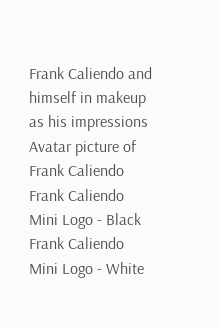Frank Caliendo and himself in makeup as his impressions Avatar picture of Frank Caliendo Frank Caliendo Mini Logo - Black Frank Caliendo Mini Logo - White